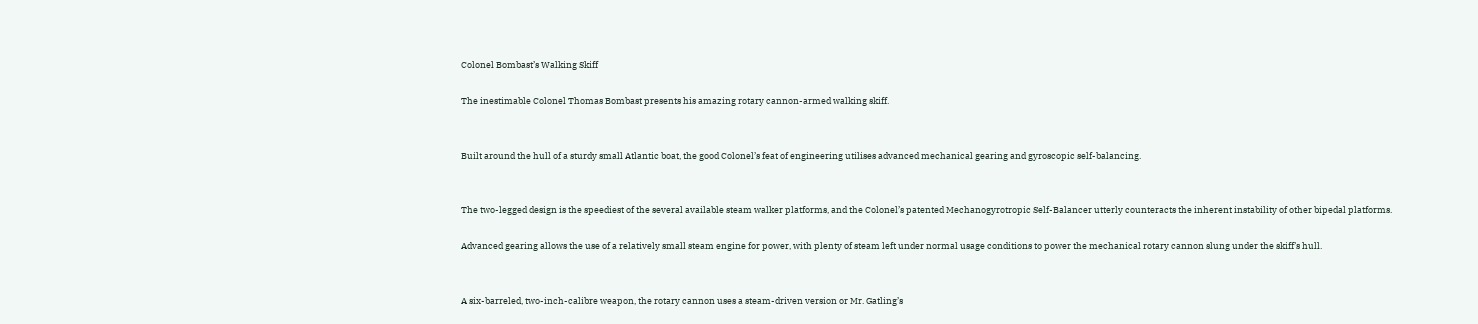Colonel Bombast’s Walking Skiff

The inestimable Colonel Thomas Bombast presents his amazing rotary cannon-armed walking skiff.


Built around the hull of a sturdy small Atlantic boat, the good Colonel’s feat of engineering utilises advanced mechanical gearing and gyroscopic self-balancing.


The two-legged design is the speediest of the several available steam walker platforms, and the Colonel’s patented Mechanogyrotropic Self-Balancer utterly counteracts the inherent instability of other bipedal platforms.

Advanced gearing allows the use of a relatively small steam engine for power, with plenty of steam left under normal usage conditions to power the mechanical rotary cannon slung under the skiff’s hull.


A six-barreled, two-inch-calibre weapon, the rotary cannon uses a steam-driven version or Mr. Gatling’s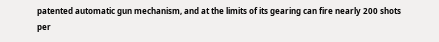patented automatic gun mechanism, and at the limits of its gearing can fire nearly 200 shots per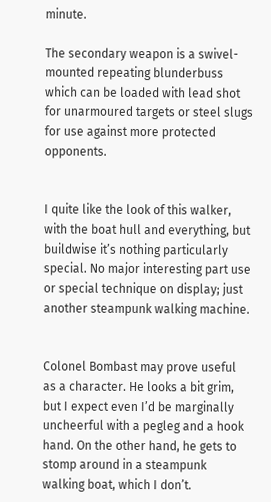minute.

The secondary weapon is a swivel-mounted repeating blunderbuss which can be loaded with lead shot for unarmoured targets or steel slugs for use against more protected opponents.


I quite like the look of this walker, with the boat hull and everything, but buildwise it’s nothing particularly special. No major interesting part use or special technique on display; just another steampunk walking machine.


Colonel Bombast may prove useful as a character. He looks a bit grim, but I expect even I’d be marginally uncheerful with a pegleg and a hook hand. On the other hand, he gets to stomp around in a steampunk walking boat, which I don’t.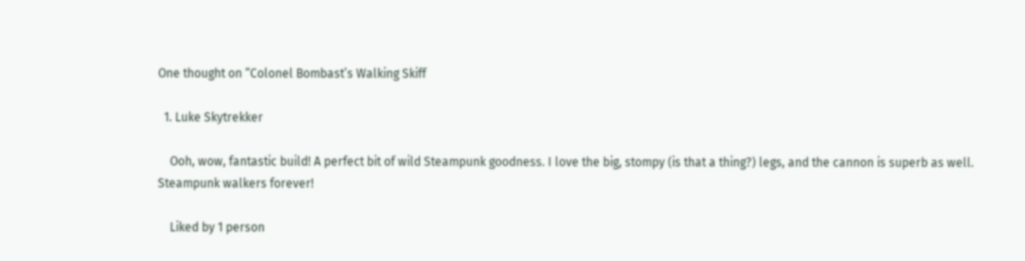One thought on “Colonel Bombast’s Walking Skiff

  1. Luke Skytrekker

    Ooh, wow, fantastic build! A perfect bit of wild Steampunk goodness. I love the big, stompy (is that a thing?) legs, and the cannon is superb as well. Steampunk walkers forever!

    Liked by 1 person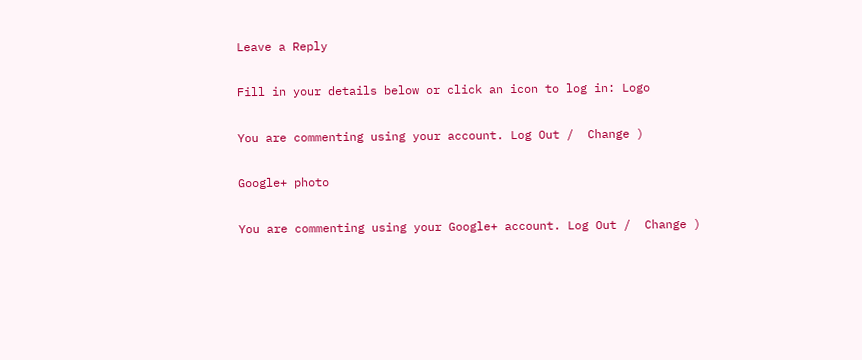Leave a Reply

Fill in your details below or click an icon to log in: Logo

You are commenting using your account. Log Out /  Change )

Google+ photo

You are commenting using your Google+ account. Log Out /  Change )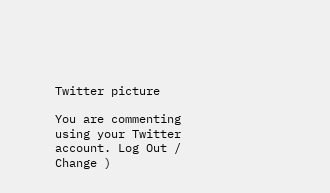Twitter picture

You are commenting using your Twitter account. Log Out /  Change )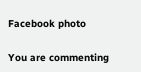Facebook photo

You are commenting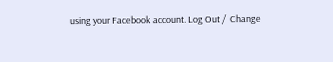using your Facebook account. Log Out /  Change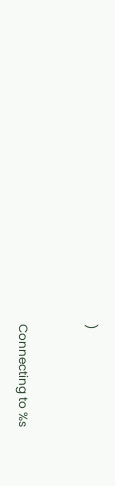)


Connecting to %s